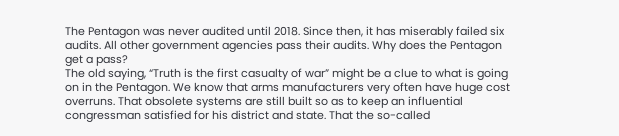The Pentagon was never audited until 2018. Since then, it has miserably failed six audits. All other government agencies pass their audits. Why does the Pentagon get a pass?
The old saying, “Truth is the first casualty of war” might be a clue to what is going on in the Pentagon. We know that arms manufacturers very often have huge cost overruns. That obsolete systems are still built so as to keep an influential congressman satisfied for his district and state. That the so-called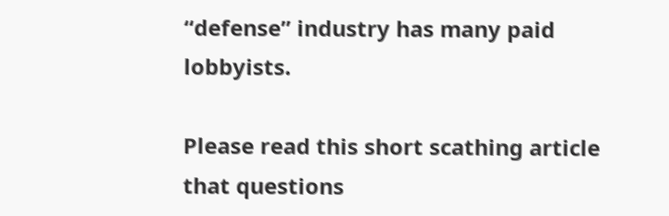“defense” industry has many paid lobbyists.

Please read this short scathing article that questions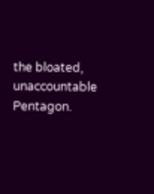the bloated, unaccountable Pentagon.